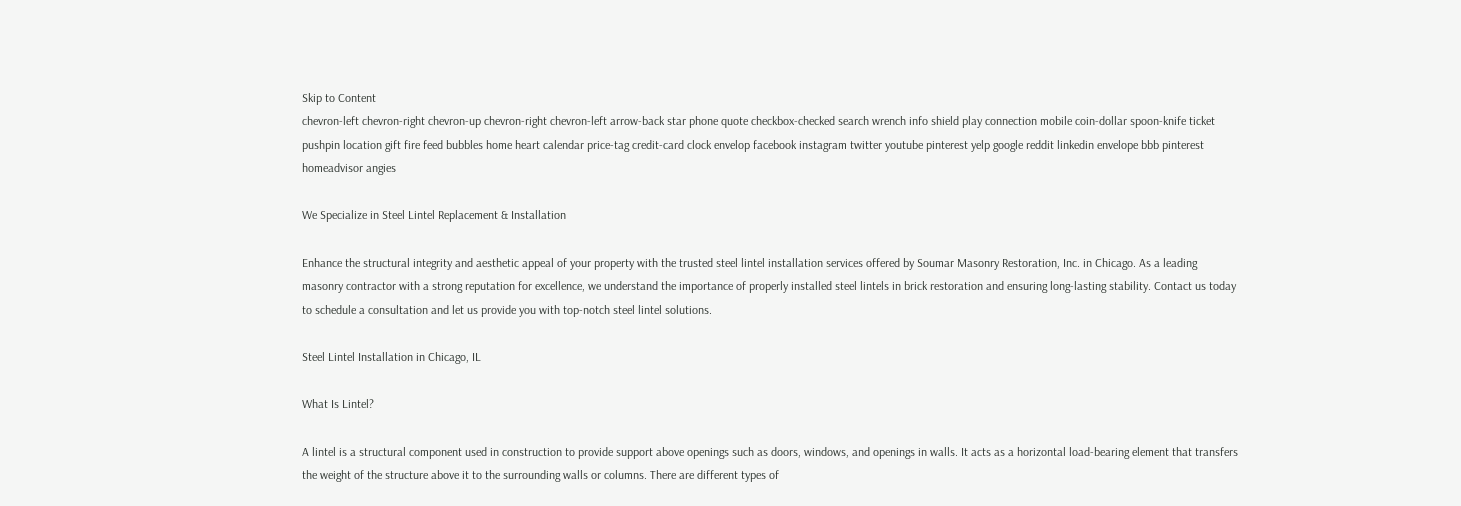Skip to Content
chevron-left chevron-right chevron-up chevron-right chevron-left arrow-back star phone quote checkbox-checked search wrench info shield play connection mobile coin-dollar spoon-knife ticket pushpin location gift fire feed bubbles home heart calendar price-tag credit-card clock envelop facebook instagram twitter youtube pinterest yelp google reddit linkedin envelope bbb pinterest homeadvisor angies

We Specialize in Steel Lintel Replacement & Installation

Enhance the structural integrity and aesthetic appeal of your property with the trusted steel lintel installation services offered by Soumar Masonry Restoration, Inc. in Chicago. As a leading masonry contractor with a strong reputation for excellence, we understand the importance of properly installed steel lintels in brick restoration and ensuring long-lasting stability. Contact us today to schedule a consultation and let us provide you with top-notch steel lintel solutions.

Steel Lintel Installation in Chicago, IL

What Is Lintel?

A lintel is a structural component used in construction to provide support above openings such as doors, windows, and openings in walls. It acts as a horizontal load-bearing element that transfers the weight of the structure above it to the surrounding walls or columns. There are different types of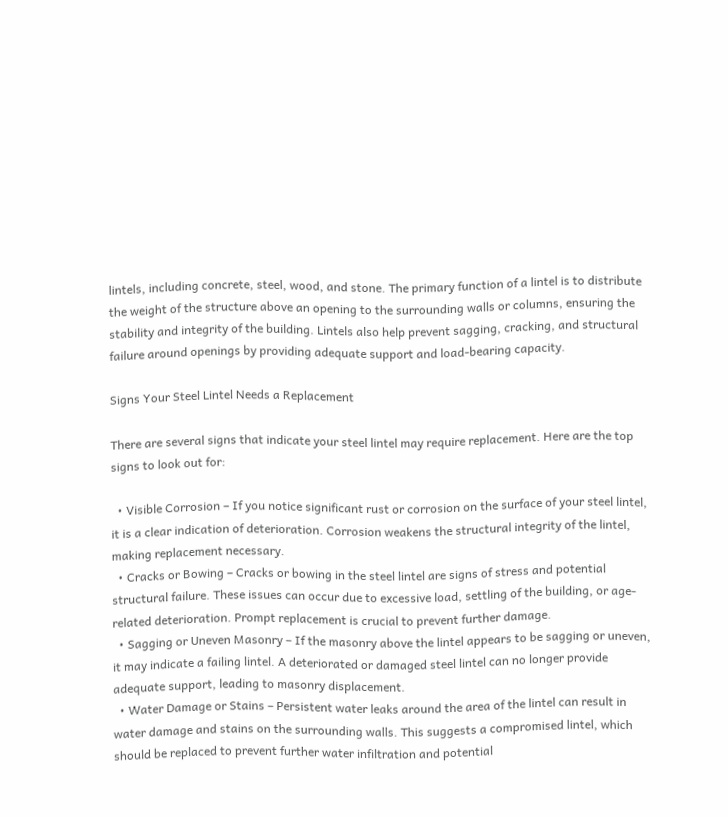lintels, including concrete, steel, wood, and stone. The primary function of a lintel is to distribute the weight of the structure above an opening to the surrounding walls or columns, ensuring the stability and integrity of the building. Lintels also help prevent sagging, cracking, and structural failure around openings by providing adequate support and load-bearing capacity.

Signs Your Steel Lintel Needs a Replacement

There are several signs that indicate your steel lintel may require replacement. Here are the top signs to look out for:

  • Visible Corrosion – If you notice significant rust or corrosion on the surface of your steel lintel, it is a clear indication of deterioration. Corrosion weakens the structural integrity of the lintel, making replacement necessary.
  • Cracks or Bowing – Cracks or bowing in the steel lintel are signs of stress and potential structural failure. These issues can occur due to excessive load, settling of the building, or age-related deterioration. Prompt replacement is crucial to prevent further damage.
  • Sagging or Uneven Masonry – If the masonry above the lintel appears to be sagging or uneven, it may indicate a failing lintel. A deteriorated or damaged steel lintel can no longer provide adequate support, leading to masonry displacement.
  • Water Damage or Stains – Persistent water leaks around the area of the lintel can result in water damage and stains on the surrounding walls. This suggests a compromised lintel, which should be replaced to prevent further water infiltration and potential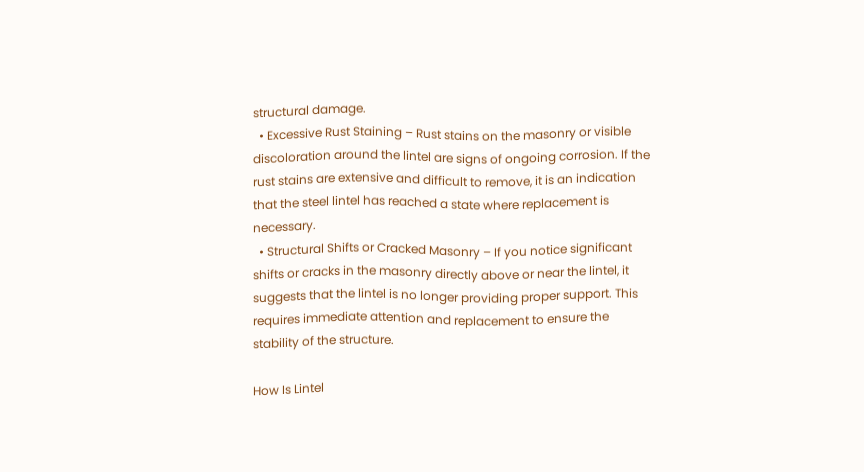structural damage.
  • Excessive Rust Staining – Rust stains on the masonry or visible discoloration around the lintel are signs of ongoing corrosion. If the rust stains are extensive and difficult to remove, it is an indication that the steel lintel has reached a state where replacement is necessary.
  • Structural Shifts or Cracked Masonry – If you notice significant shifts or cracks in the masonry directly above or near the lintel, it suggests that the lintel is no longer providing proper support. This requires immediate attention and replacement to ensure the stability of the structure.

How Is Lintel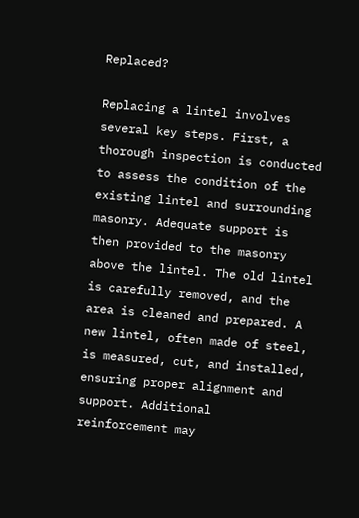Replaced?

Replacing a lintel involves several key steps. First, a thorough inspection is conducted to assess the condition of the existing lintel and surrounding masonry. Adequate support is then provided to the masonry above the lintel. The old lintel is carefully removed, and the area is cleaned and prepared. A new lintel, often made of steel, is measured, cut, and installed, ensuring proper alignment and support. Additional reinforcement may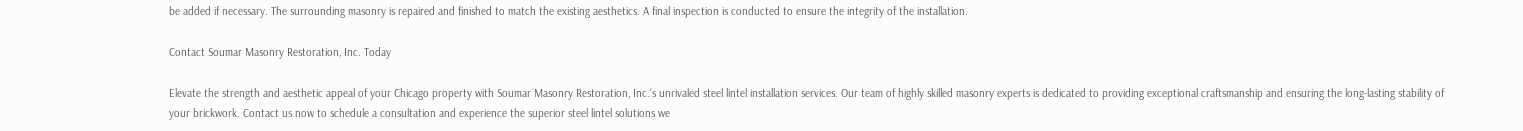be added if necessary. The surrounding masonry is repaired and finished to match the existing aesthetics. A final inspection is conducted to ensure the integrity of the installation.

Contact Soumar Masonry Restoration, Inc. Today

Elevate the strength and aesthetic appeal of your Chicago property with Soumar Masonry Restoration, Inc.‘s unrivaled steel lintel installation services. Our team of highly skilled masonry experts is dedicated to providing exceptional craftsmanship and ensuring the long-lasting stability of your brickwork. Contact us now to schedule a consultation and experience the superior steel lintel solutions we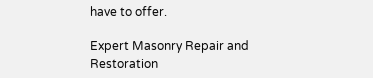have to offer.

Expert Masonry Repair and Restoration